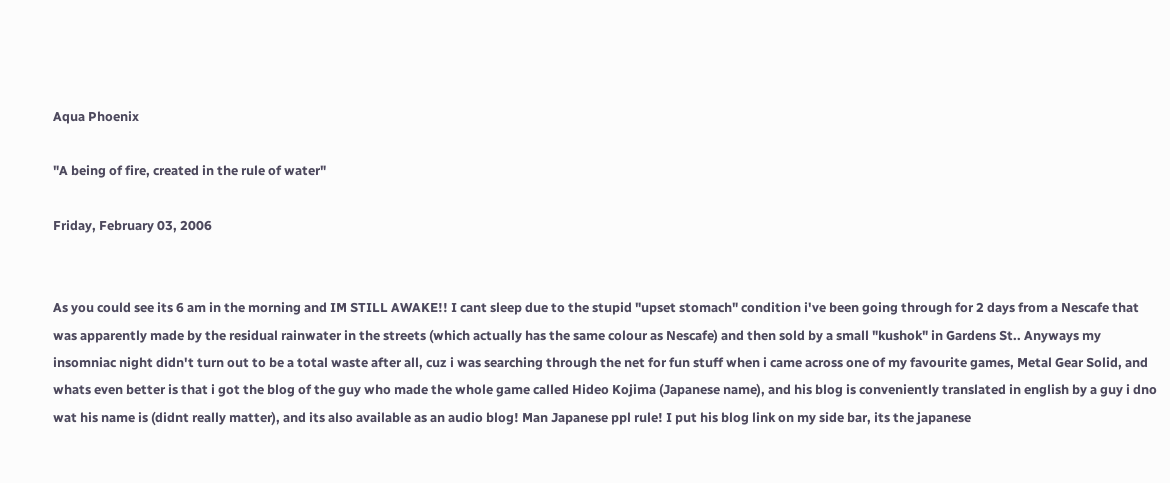Aqua Phoenix

"A being of fire, created in the rule of water"

Friday, February 03, 2006


As you could see its 6 am in the morning and IM STILL AWAKE!! I cant sleep due to the stupid "upset stomach" condition i've been going through for 2 days from a Nescafe that was apparently made by the residual rainwater in the streets (which actually has the same colour as Nescafe) and then sold by a small "kushok" in Gardens St.. Anyways my insomniac night didn't turn out to be a total waste after all, cuz i was searching through the net for fun stuff when i came across one of my favourite games, Metal Gear Solid, and whats even better is that i got the blog of the guy who made the whole game called Hideo Kojima (Japanese name), and his blog is conveniently translated in english by a guy i dno wat his name is (didnt really matter), and its also available as an audio blog! Man Japanese ppl rule! I put his blog link on my side bar, its the japanese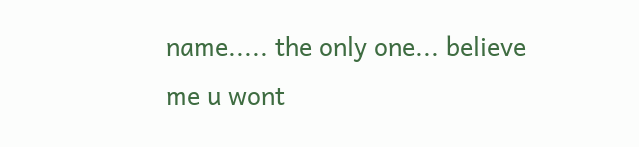name..... the only one... believe me u wont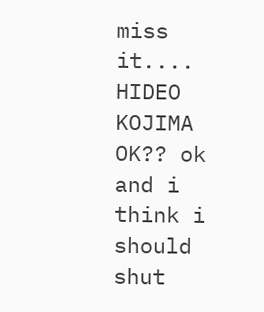miss it.... HIDEO KOJIMA OK?? ok and i think i should shut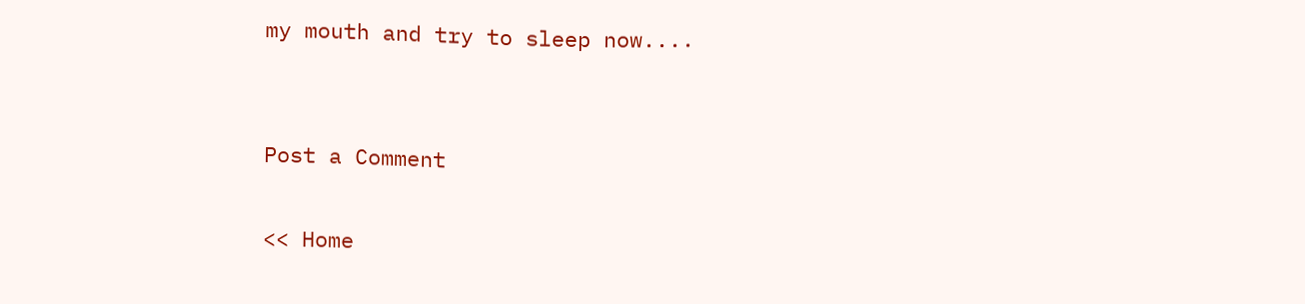my mouth and try to sleep now....


Post a Comment

<< Home